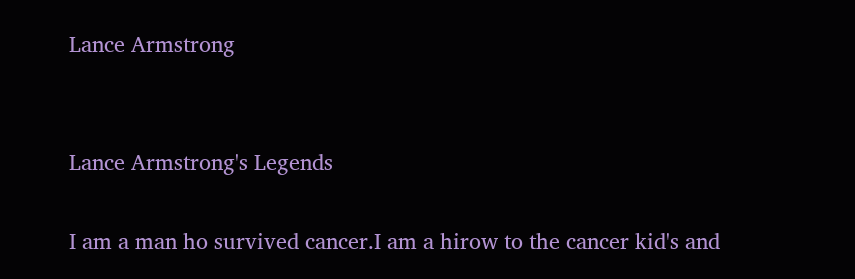Lance Armstrong


Lance Armstrong's Legends

I am a man ho survived cancer.I am a hirow to the cancer kid's and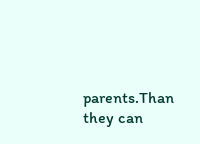parents.Than they can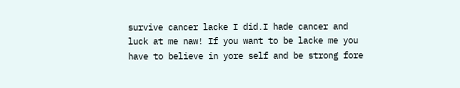survive cancer lacke I did.I hade cancer and luck at me naw! If you want to be lacke me you have to believe in yore self and be strong fore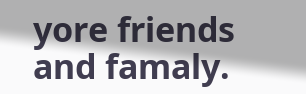yore friends and famaly.